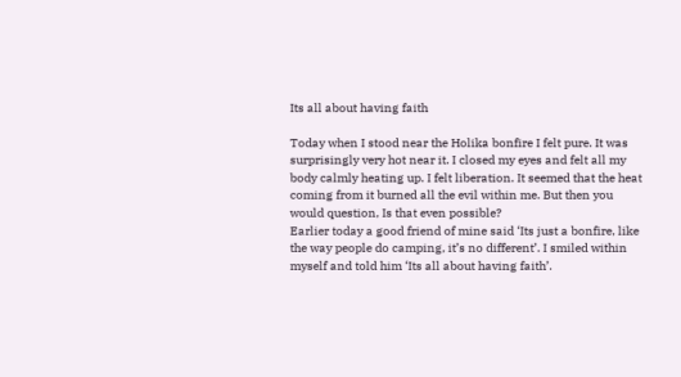Its all about having faith

Today when I stood near the Holika bonfire I felt pure. It was surprisingly very hot near it. I closed my eyes and felt all my body calmly heating up. I felt liberation. It seemed that the heat coming from it burned all the evil within me. But then you would question, Is that even possible?
Earlier today a good friend of mine said ‘Its just a bonfire, like the way people do camping, it’s no different’. I smiled within myself and told him ‘Its all about having faith’.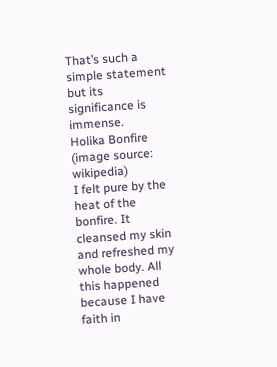That’s such a simple statement but its significance is immense.
Holika Bonfire (image source: wikipedia)
I felt pure by the heat of the bonfire. It cleansed my skin and refreshed my whole body. All this happened because I have faith in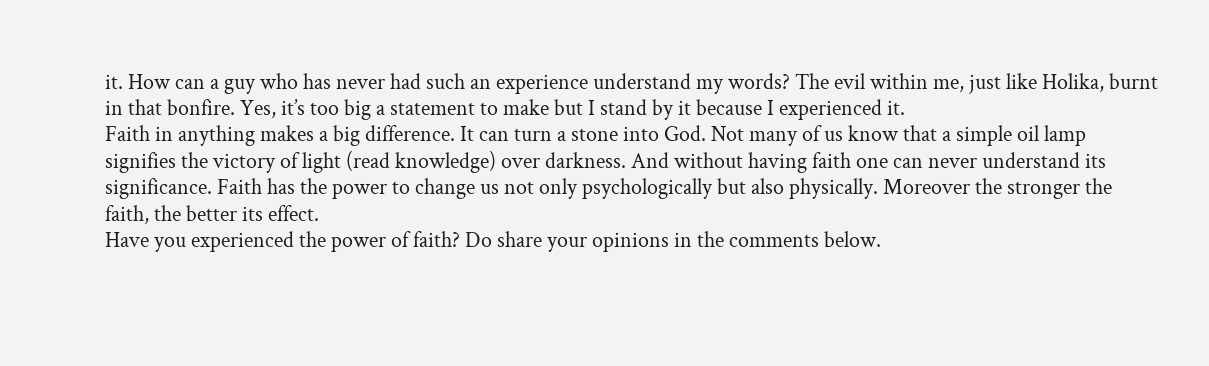it. How can a guy who has never had such an experience understand my words? The evil within me, just like Holika, burnt in that bonfire. Yes, it’s too big a statement to make but I stand by it because I experienced it.
Faith in anything makes a big difference. It can turn a stone into God. Not many of us know that a simple oil lamp signifies the victory of light (read knowledge) over darkness. And without having faith one can never understand its significance. Faith has the power to change us not only psychologically but also physically. Moreover the stronger the faith, the better its effect.
Have you experienced the power of faith? Do share your opinions in the comments below.